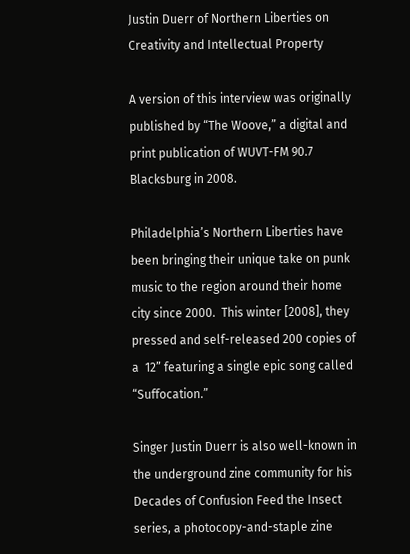Justin Duerr of Northern Liberties on Creativity and Intellectual Property

A version of this interview was originally published by “The Woove,” a digital and print publication of WUVT-FM 90.7 Blacksburg in 2008.

Philadelphia’s Northern Liberties have been bringing their unique take on punk music to the region around their home city since 2000.  This winter [2008], they pressed and self-released 200 copies of a  12” featuring a single epic song called “Suffocation.”

Singer Justin Duerr is also well-known in the underground zine community for his Decades of Confusion Feed the Insect series, a photocopy-and-staple zine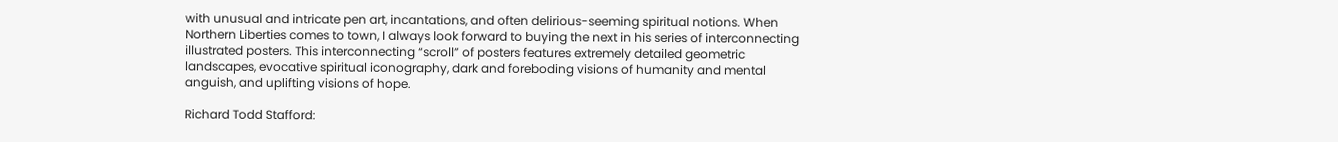with unusual and intricate pen art, incantations, and often delirious-seeming spiritual notions. When Northern Liberties comes to town, I always look forward to buying the next in his series of interconnecting illustrated posters. This interconnecting “scroll” of posters features extremely detailed geometric landscapes, evocative spiritual iconography, dark and foreboding visions of humanity and mental anguish, and uplifting visions of hope.

Richard Todd Stafford: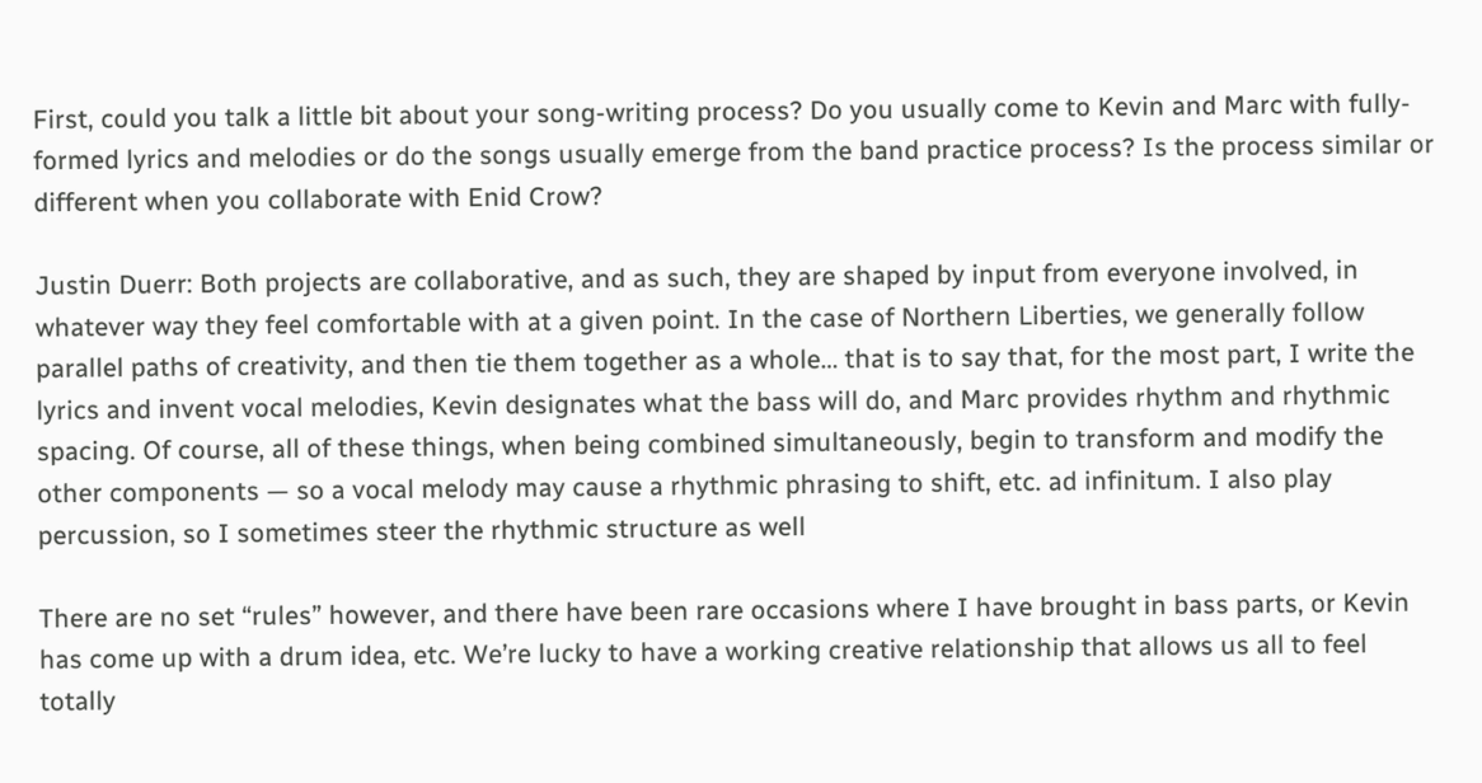First, could you talk a little bit about your song-writing process? Do you usually come to Kevin and Marc with fully-formed lyrics and melodies or do the songs usually emerge from the band practice process? Is the process similar or different when you collaborate with Enid Crow?

Justin Duerr: Both projects are collaborative, and as such, they are shaped by input from everyone involved, in whatever way they feel comfortable with at a given point. In the case of Northern Liberties, we generally follow parallel paths of creativity, and then tie them together as a whole… that is to say that, for the most part, I write the lyrics and invent vocal melodies, Kevin designates what the bass will do, and Marc provides rhythm and rhythmic spacing. Of course, all of these things, when being combined simultaneously, begin to transform and modify the other components — so a vocal melody may cause a rhythmic phrasing to shift, etc. ad infinitum. I also play percussion, so I sometimes steer the rhythmic structure as well

There are no set “rules” however, and there have been rare occasions where I have brought in bass parts, or Kevin has come up with a drum idea, etc. We’re lucky to have a working creative relationship that allows us all to feel totally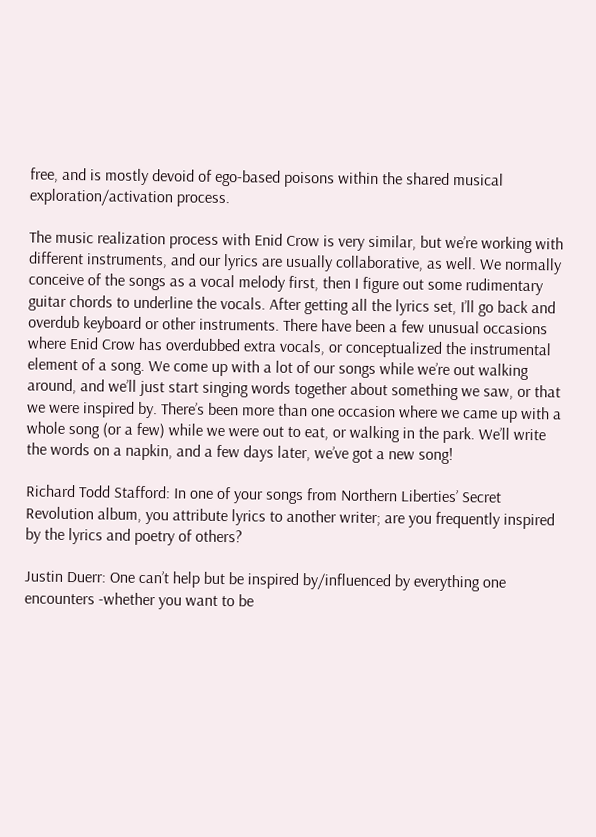free, and is mostly devoid of ego-based poisons within the shared musical exploration/activation process.

The music realization process with Enid Crow is very similar, but we’re working with different instruments, and our lyrics are usually collaborative, as well. We normally conceive of the songs as a vocal melody first, then I figure out some rudimentary guitar chords to underline the vocals. After getting all the lyrics set, I’ll go back and overdub keyboard or other instruments. There have been a few unusual occasions where Enid Crow has overdubbed extra vocals, or conceptualized the instrumental element of a song. We come up with a lot of our songs while we’re out walking around, and we’ll just start singing words together about something we saw, or that we were inspired by. There’s been more than one occasion where we came up with a whole song (or a few) while we were out to eat, or walking in the park. We’ll write the words on a napkin, and a few days later, we’ve got a new song!

Richard Todd Stafford: In one of your songs from Northern Liberties’ Secret Revolution album, you attribute lyrics to another writer; are you frequently inspired by the lyrics and poetry of others?

Justin Duerr: One can’t help but be inspired by/influenced by everything one encounters -whether you want to be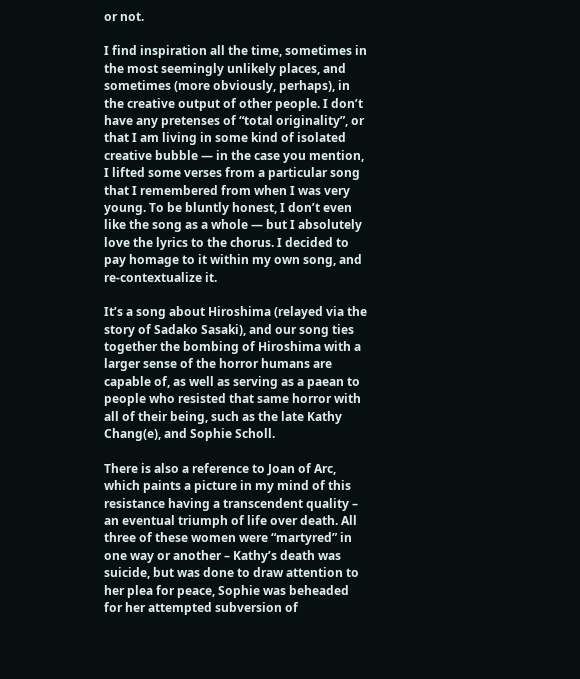or not.

I find inspiration all the time, sometimes in the most seemingly unlikely places, and sometimes (more obviously, perhaps), in the creative output of other people. I don’t have any pretenses of “total originality”, or that I am living in some kind of isolated creative bubble — in the case you mention, I lifted some verses from a particular song that I remembered from when I was very young. To be bluntly honest, I don’t even like the song as a whole — but I absolutely love the lyrics to the chorus. I decided to pay homage to it within my own song, and re-contextualize it.

It’s a song about Hiroshima (relayed via the story of Sadako Sasaki), and our song ties together the bombing of Hiroshima with a larger sense of the horror humans are capable of, as well as serving as a paean to people who resisted that same horror with all of their being, such as the late Kathy Chang(e), and Sophie Scholl.

There is also a reference to Joan of Arc, which paints a picture in my mind of this resistance having a transcendent quality – an eventual triumph of life over death. All three of these women were “martyred” in one way or another – Kathy’s death was suicide, but was done to draw attention to her plea for peace, Sophie was beheaded for her attempted subversion of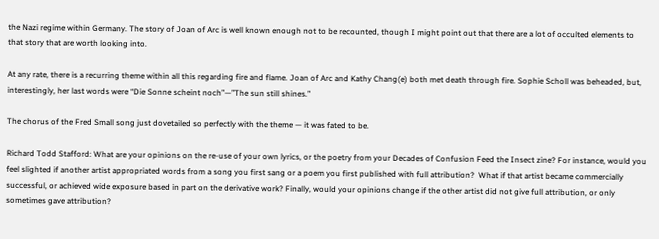the Nazi regime within Germany. The story of Joan of Arc is well known enough not to be recounted, though I might point out that there are a lot of occulted elements to that story that are worth looking into.

At any rate, there is a recurring theme within all this regarding fire and flame. Joan of Arc and Kathy Chang(e) both met death through fire. Sophie Scholl was beheaded, but, interestingly, her last words were “Die Sonne scheint noch”—”The sun still shines.”

The chorus of the Fred Small song just dovetailed so perfectly with the theme — it was fated to be.

Richard Todd Stafford: What are your opinions on the re-use of your own lyrics, or the poetry from your Decades of Confusion Feed the Insect zine? For instance, would you feel slighted if another artist appropriated words from a song you first sang or a poem you first published with full attribution?  What if that artist became commercially successful, or achieved wide exposure based in part on the derivative work? Finally, would your opinions change if the other artist did not give full attribution, or only sometimes gave attribution?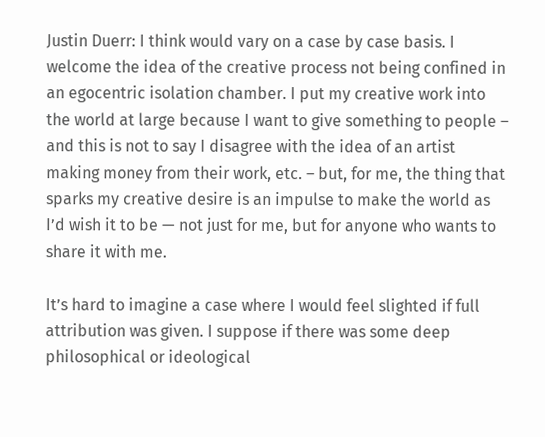Justin Duerr: I think would vary on a case by case basis. I welcome the idea of the creative process not being confined in an egocentric isolation chamber. I put my creative work into the world at large because I want to give something to people – and this is not to say I disagree with the idea of an artist making money from their work, etc. – but, for me, the thing that sparks my creative desire is an impulse to make the world as I’d wish it to be — not just for me, but for anyone who wants to share it with me.

It’s hard to imagine a case where I would feel slighted if full attribution was given. I suppose if there was some deep philosophical or ideological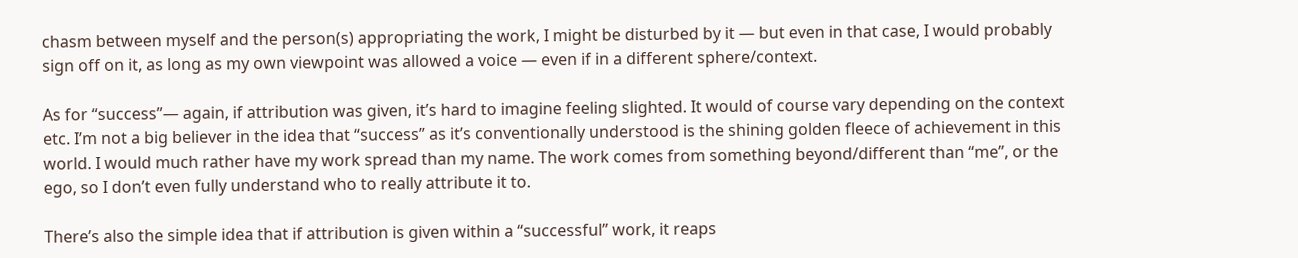chasm between myself and the person(s) appropriating the work, I might be disturbed by it — but even in that case, I would probably sign off on it, as long as my own viewpoint was allowed a voice — even if in a different sphere/context.

As for “success”— again, if attribution was given, it’s hard to imagine feeling slighted. It would of course vary depending on the context etc. I’m not a big believer in the idea that “success” as it’s conventionally understood is the shining golden fleece of achievement in this world. I would much rather have my work spread than my name. The work comes from something beyond/different than “me”, or the ego, so I don’t even fully understand who to really attribute it to.

There’s also the simple idea that if attribution is given within a “successful” work, it reaps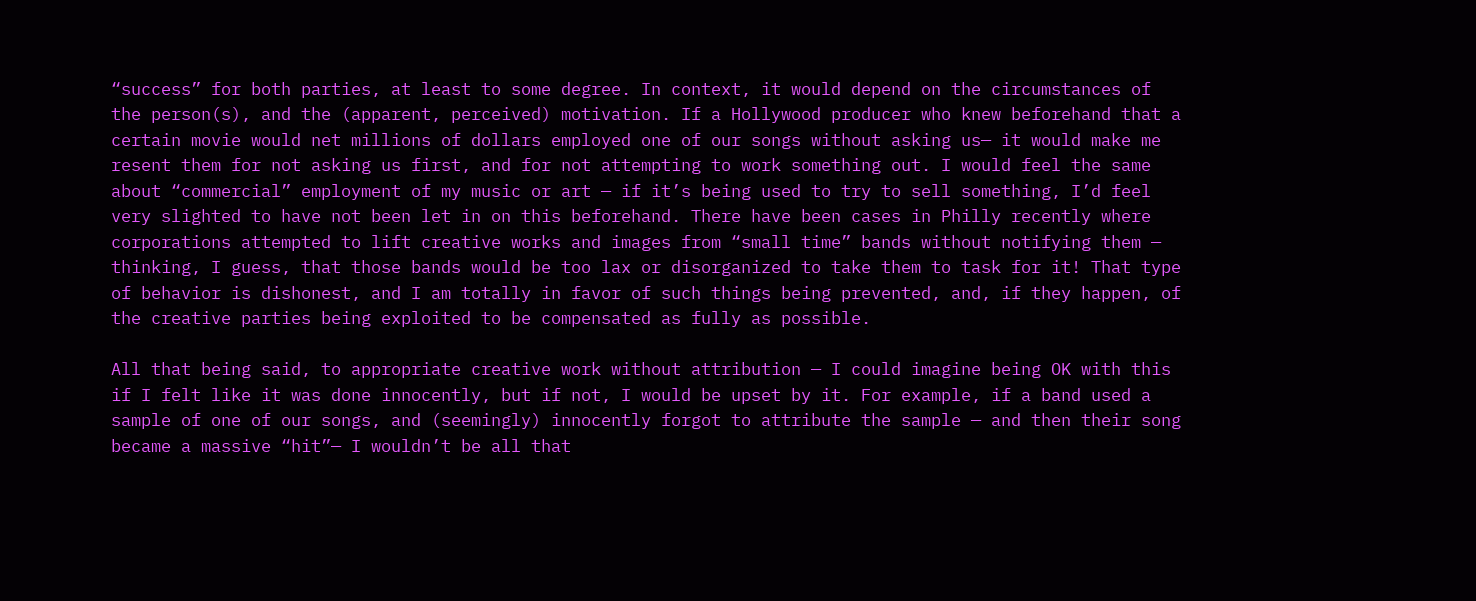“success” for both parties, at least to some degree. In context, it would depend on the circumstances of the person(s), and the (apparent, perceived) motivation. If a Hollywood producer who knew beforehand that a certain movie would net millions of dollars employed one of our songs without asking us— it would make me resent them for not asking us first, and for not attempting to work something out. I would feel the same about “commercial” employment of my music or art — if it’s being used to try to sell something, I’d feel very slighted to have not been let in on this beforehand. There have been cases in Philly recently where corporations attempted to lift creative works and images from “small time” bands without notifying them — thinking, I guess, that those bands would be too lax or disorganized to take them to task for it! That type of behavior is dishonest, and I am totally in favor of such things being prevented, and, if they happen, of the creative parties being exploited to be compensated as fully as possible.

All that being said, to appropriate creative work without attribution — I could imagine being OK with this if I felt like it was done innocently, but if not, I would be upset by it. For example, if a band used a sample of one of our songs, and (seemingly) innocently forgot to attribute the sample — and then their song became a massive “hit”— I wouldn’t be all that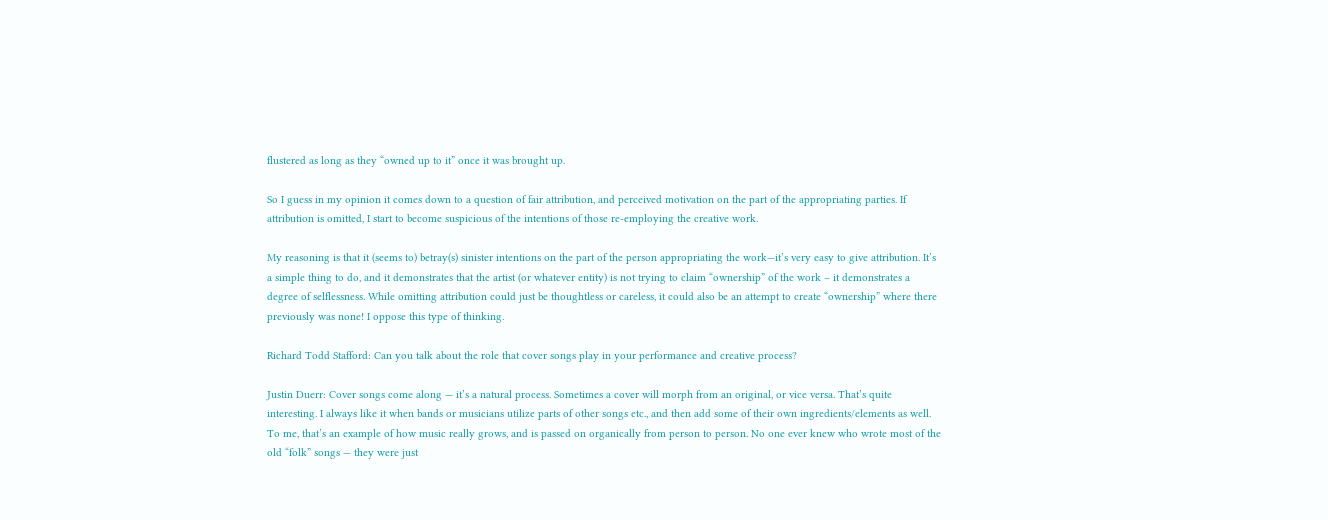flustered as long as they “owned up to it” once it was brought up.

So I guess in my opinion it comes down to a question of fair attribution, and perceived motivation on the part of the appropriating parties. If attribution is omitted, I start to become suspicious of the intentions of those re-employing the creative work.

My reasoning is that it (seems to) betray(s) sinister intentions on the part of the person appropriating the work—it’s very easy to give attribution. It’s a simple thing to do, and it demonstrates that the artist (or whatever entity) is not trying to claim “ownership” of the work – it demonstrates a degree of selflessness. While omitting attribution could just be thoughtless or careless, it could also be an attempt to create “ownership” where there previously was none! I oppose this type of thinking.

Richard Todd Stafford: Can you talk about the role that cover songs play in your performance and creative process?

Justin Duerr: Cover songs come along — it’s a natural process. Sometimes a cover will morph from an original, or vice versa. That’s quite interesting. I always like it when bands or musicians utilize parts of other songs etc., and then add some of their own ingredients/elements as well. To me, that’s an example of how music really grows, and is passed on organically from person to person. No one ever knew who wrote most of the old “folk” songs — they were just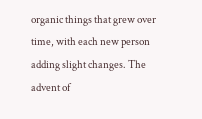organic things that grew over time, with each new person adding slight changes. The advent of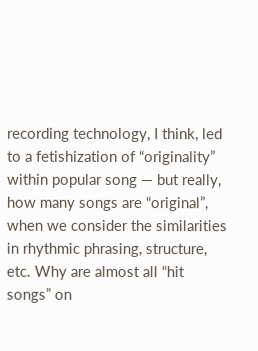recording technology, I think, led to a fetishization of “originality” within popular song — but really, how many songs are “original”, when we consider the similarities in rhythmic phrasing, structure, etc. Why are almost all “hit songs” on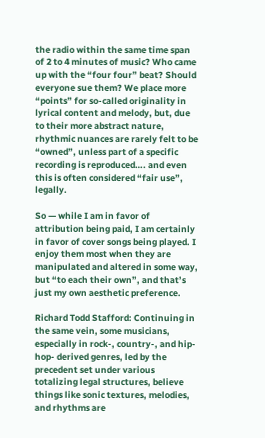the radio within the same time span of 2 to 4 minutes of music? Who came up with the “four four” beat? Should everyone sue them? We place more “points” for so-called originality in lyrical content and melody, but, due to their more abstract nature, rhythmic nuances are rarely felt to be “owned”, unless part of a specific recording is reproduced…. and even this is often considered “fair use”, legally.

So — while I am in favor of attribution being paid, I am certainly in favor of cover songs being played. I enjoy them most when they are manipulated and altered in some way, but “to each their own”, and that’s just my own aesthetic preference.

Richard Todd Stafford: Continuing in the same vein, some musicians, especially in rock-, country-, and hip-hop- derived genres, led by the precedent set under various totalizing legal structures, believe things like sonic textures, melodies, and rhythms are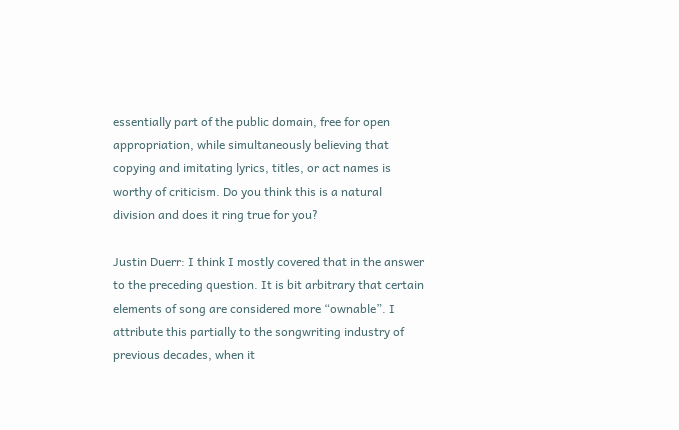essentially part of the public domain, free for open appropriation, while simultaneously believing that copying and imitating lyrics, titles, or act names is worthy of criticism. Do you think this is a natural division and does it ring true for you?

Justin Duerr: I think I mostly covered that in the answer to the preceding question. It is bit arbitrary that certain elements of song are considered more “ownable”. I attribute this partially to the songwriting industry of previous decades, when it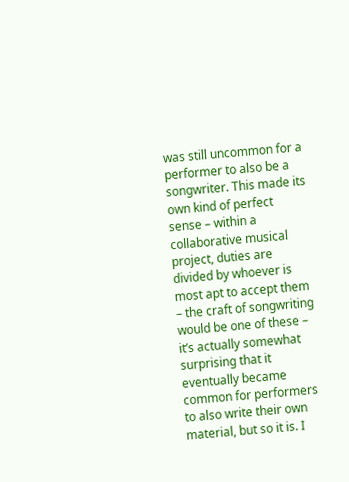was still uncommon for a performer to also be a songwriter. This made its own kind of perfect sense – within a collaborative musical project, duties are divided by whoever is most apt to accept them – the craft of songwriting would be one of these – it’s actually somewhat surprising that it eventually became common for performers to also write their own material, but so it is. I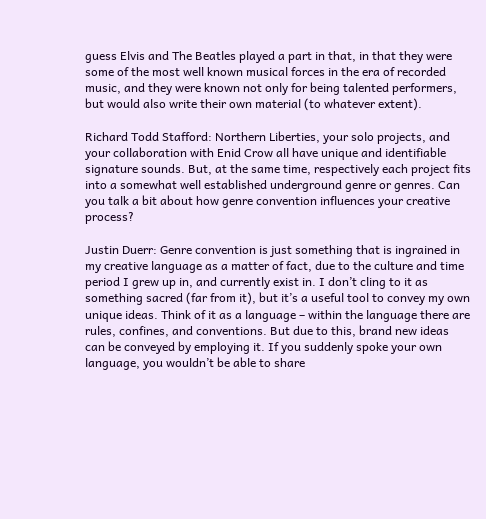guess Elvis and The Beatles played a part in that, in that they were some of the most well known musical forces in the era of recorded music, and they were known not only for being talented performers, but would also write their own material (to whatever extent).

Richard Todd Stafford: Northern Liberties, your solo projects, and your collaboration with Enid Crow all have unique and identifiable signature sounds. But, at the same time, respectively each project fits into a somewhat well established underground genre or genres. Can you talk a bit about how genre convention influences your creative process?

Justin Duerr: Genre convention is just something that is ingrained in my creative language as a matter of fact, due to the culture and time period I grew up in, and currently exist in. I don’t cling to it as something sacred (far from it), but it’s a useful tool to convey my own unique ideas. Think of it as a language – within the language there are rules, confines, and conventions. But due to this, brand new ideas can be conveyed by employing it. If you suddenly spoke your own language, you wouldn’t be able to share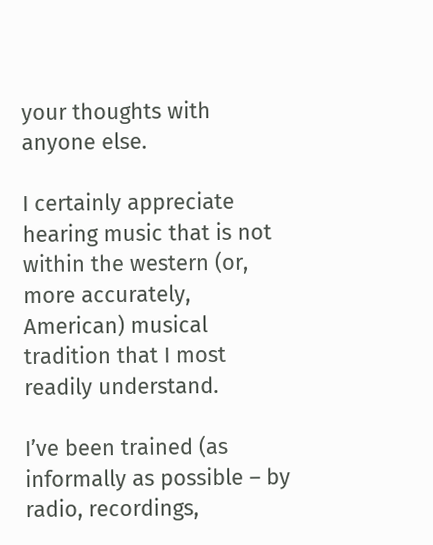your thoughts with anyone else.

I certainly appreciate hearing music that is not within the western (or, more accurately, American) musical tradition that I most readily understand.

I’ve been trained (as informally as possible – by radio, recordings,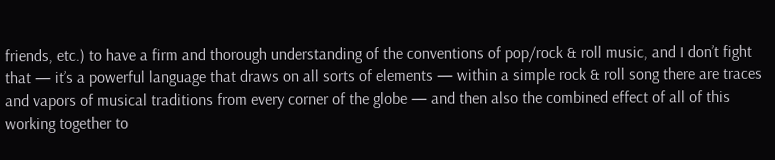friends, etc.) to have a firm and thorough understanding of the conventions of pop/rock & roll music, and I don’t fight that — it’s a powerful language that draws on all sorts of elements — within a simple rock & roll song there are traces and vapors of musical traditions from every corner of the globe — and then also the combined effect of all of this working together to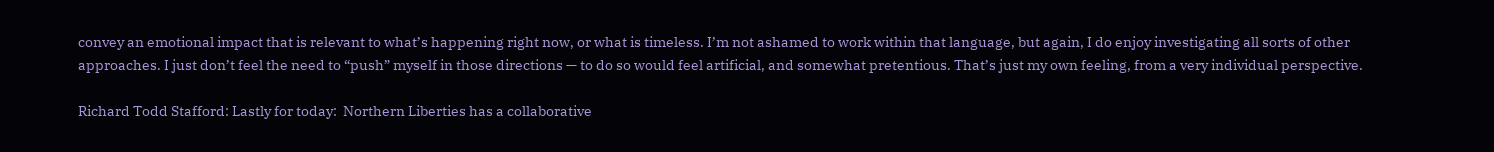convey an emotional impact that is relevant to what’s happening right now, or what is timeless. I’m not ashamed to work within that language, but again, I do enjoy investigating all sorts of other approaches. I just don’t feel the need to “push” myself in those directions — to do so would feel artificial, and somewhat pretentious. That’s just my own feeling, from a very individual perspective.

Richard Todd Stafford: Lastly for today:  Northern Liberties has a collaborative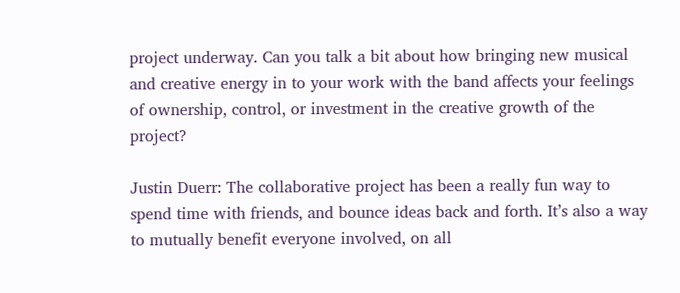project underway. Can you talk a bit about how bringing new musical and creative energy in to your work with the band affects your feelings of ownership, control, or investment in the creative growth of the project?

Justin Duerr: The collaborative project has been a really fun way to spend time with friends, and bounce ideas back and forth. It’s also a way to mutually benefit everyone involved, on all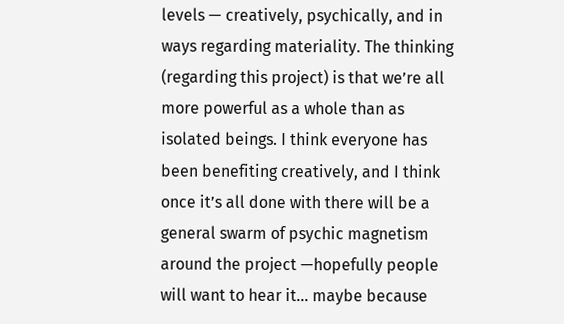levels — creatively, psychically, and in ways regarding materiality. The thinking (regarding this project) is that we’re all more powerful as a whole than as isolated beings. I think everyone has been benefiting creatively, and I think once it’s all done with there will be a general swarm of psychic magnetism around the project —hopefully people will want to hear it… maybe because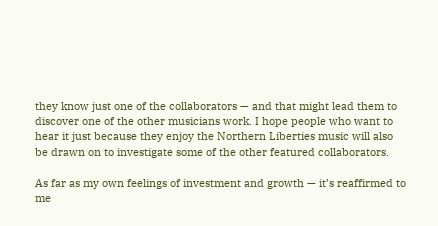they know just one of the collaborators — and that might lead them to discover one of the other musicians work. I hope people who want to hear it just because they enjoy the Northern Liberties music will also be drawn on to investigate some of the other featured collaborators.

As far as my own feelings of investment and growth — it’s reaffirmed to me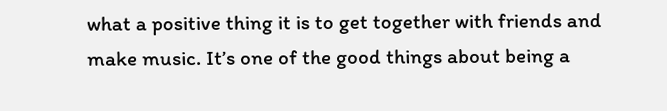what a positive thing it is to get together with friends and make music. It’s one of the good things about being a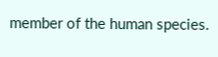member of the human species.